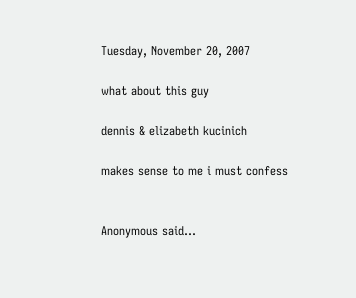Tuesday, November 20, 2007

what about this guy

dennis & elizabeth kucinich

makes sense to me i must confess


Anonymous said...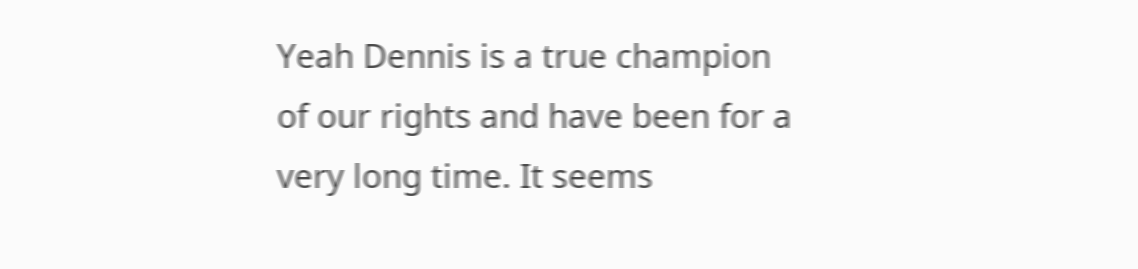Yeah Dennis is a true champion of our rights and have been for a very long time. It seems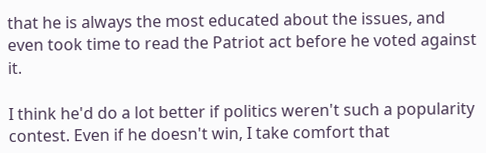that he is always the most educated about the issues, and even took time to read the Patriot act before he voted against it.

I think he'd do a lot better if politics weren't such a popularity contest. Even if he doesn't win, I take comfort that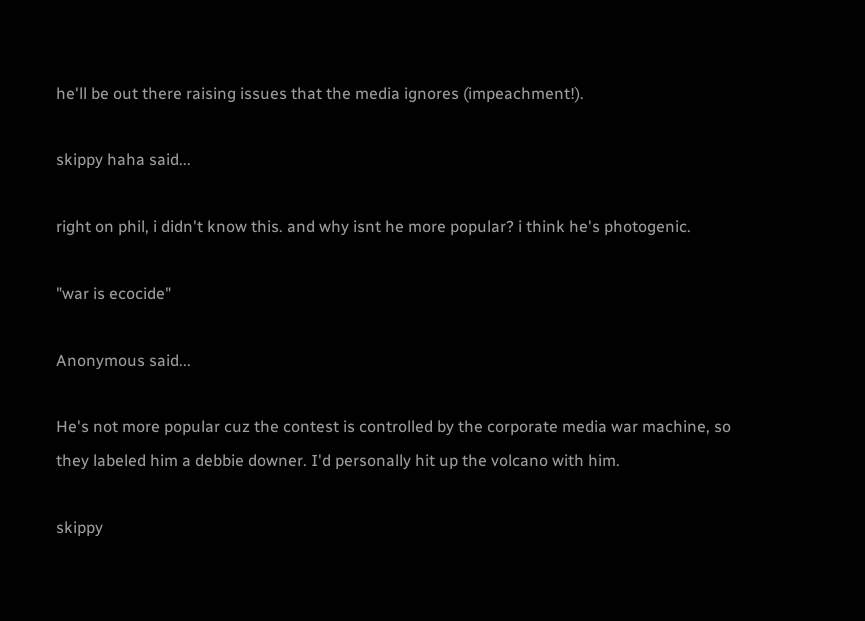he'll be out there raising issues that the media ignores (impeachment!).

skippy haha said...

right on phil, i didn't know this. and why isnt he more popular? i think he's photogenic.

"war is ecocide"

Anonymous said...

He's not more popular cuz the contest is controlled by the corporate media war machine, so they labeled him a debbie downer. I'd personally hit up the volcano with him.

skippy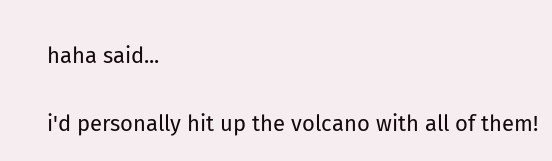haha said...

i'd personally hit up the volcano with all of them!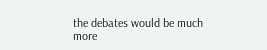the debates would be much more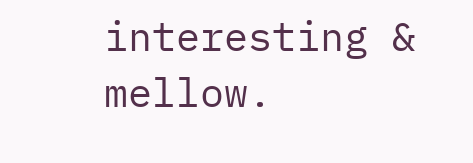interesting & mellow.